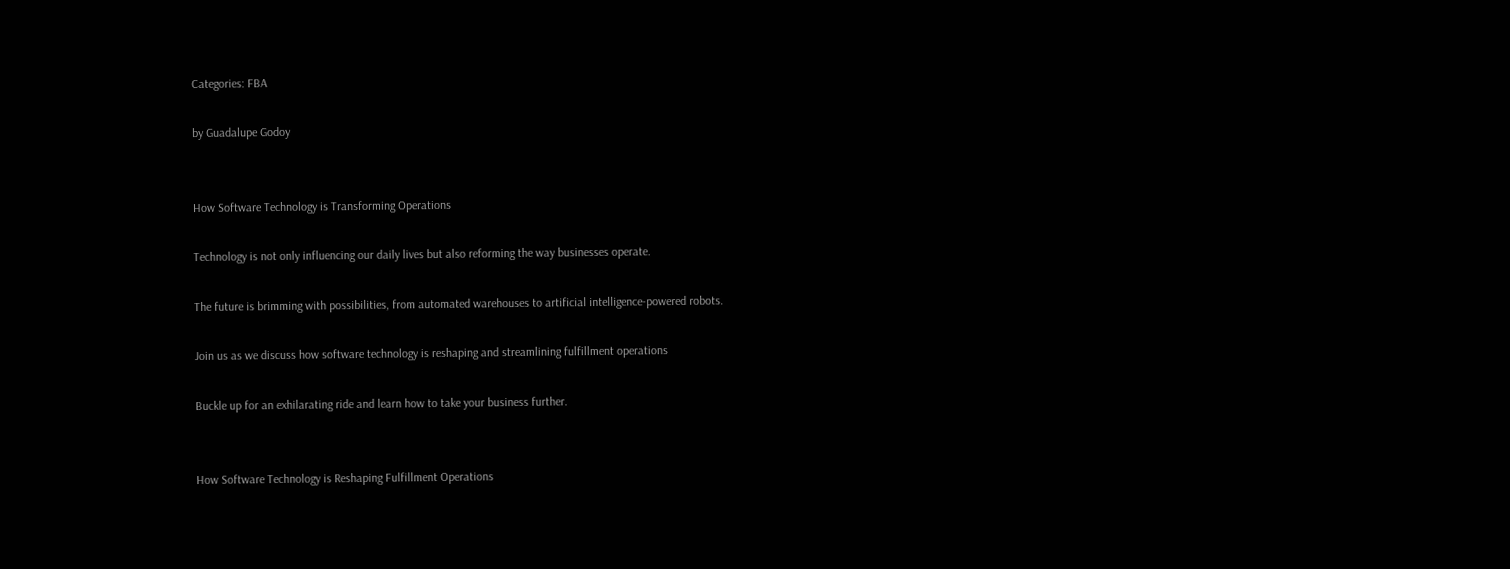Categories: FBA

by Guadalupe Godoy


How Software Technology is Transforming Operations

Technology is not only influencing our daily lives but also reforming the way businesses operate.

The future is brimming with possibilities, from automated warehouses to artificial intelligence-powered robots.

Join us as we discuss how software technology is reshaping and streamlining fulfillment operations

Buckle up for an exhilarating ride and learn how to take your business further.


How Software Technology is Reshaping Fulfillment Operations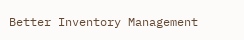Better Inventory Management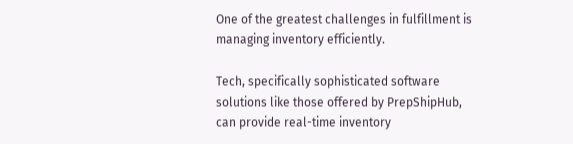One of the greatest challenges in fulfillment is managing inventory efficiently.

Tech, specifically sophisticated software solutions like those offered by PrepShipHub, can provide real-time inventory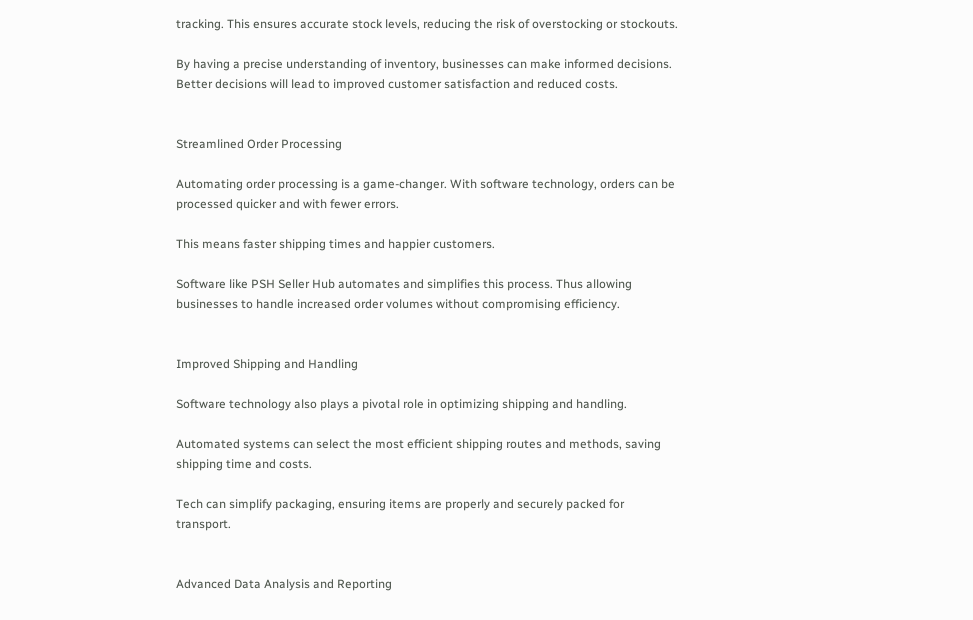tracking. This ensures accurate stock levels, reducing the risk of overstocking or stockouts.

By having a precise understanding of inventory, businesses can make informed decisions. Better decisions will lead to improved customer satisfaction and reduced costs.


Streamlined Order Processing

Automating order processing is a game-changer. With software technology, orders can be processed quicker and with fewer errors.

This means faster shipping times and happier customers.

Software like PSH Seller Hub automates and simplifies this process. Thus allowing businesses to handle increased order volumes without compromising efficiency.


Improved Shipping and Handling

Software technology also plays a pivotal role in optimizing shipping and handling.

Automated systems can select the most efficient shipping routes and methods, saving shipping time and costs.

Tech can simplify packaging, ensuring items are properly and securely packed for transport.


Advanced Data Analysis and Reporting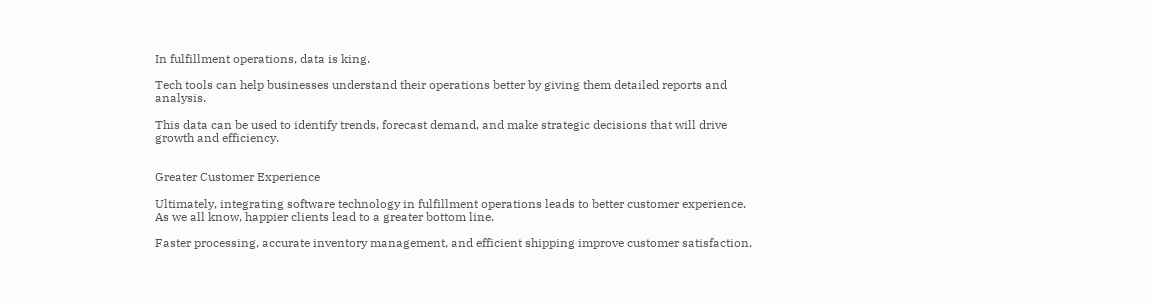In fulfillment operations, data is king.

Tech tools can help businesses understand their operations better by giving them detailed reports and analysis.

This data can be used to identify trends, forecast demand, and make strategic decisions that will drive growth and efficiency.


Greater Customer Experience

Ultimately, integrating software technology in fulfillment operations leads to better customer experience. As we all know, happier clients lead to a greater bottom line.

Faster processing, accurate inventory management, and efficient shipping improve customer satisfaction.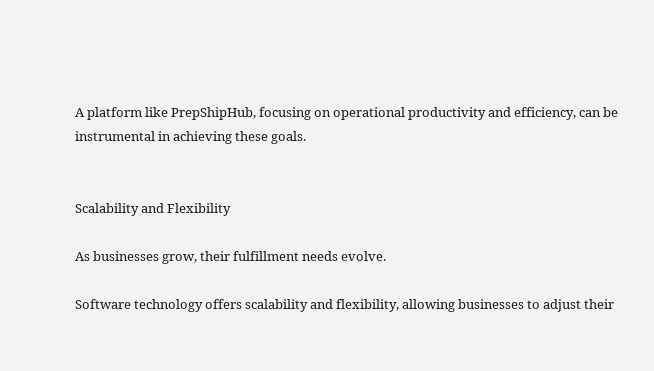A platform like PrepShipHub, focusing on operational productivity and efficiency, can be instrumental in achieving these goals.


Scalability and Flexibility

As businesses grow, their fulfillment needs evolve.

Software technology offers scalability and flexibility, allowing businesses to adjust their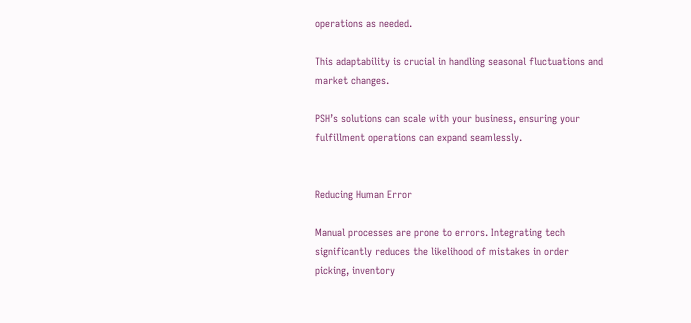operations as needed.

This adaptability is crucial in handling seasonal fluctuations and market changes.

PSH’s solutions can scale with your business, ensuring your fulfillment operations can expand seamlessly.


Reducing Human Error

Manual processes are prone to errors. Integrating tech significantly reduces the likelihood of mistakes in order picking, inventory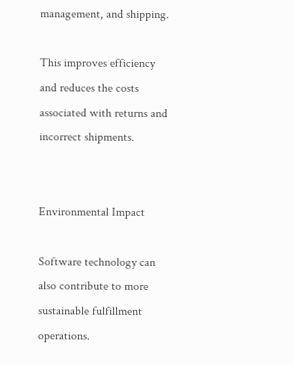management, and shipping.

This improves efficiency and reduces the costs associated with returns and incorrect shipments.


Environmental Impact

Software technology can also contribute to more sustainable fulfillment operations.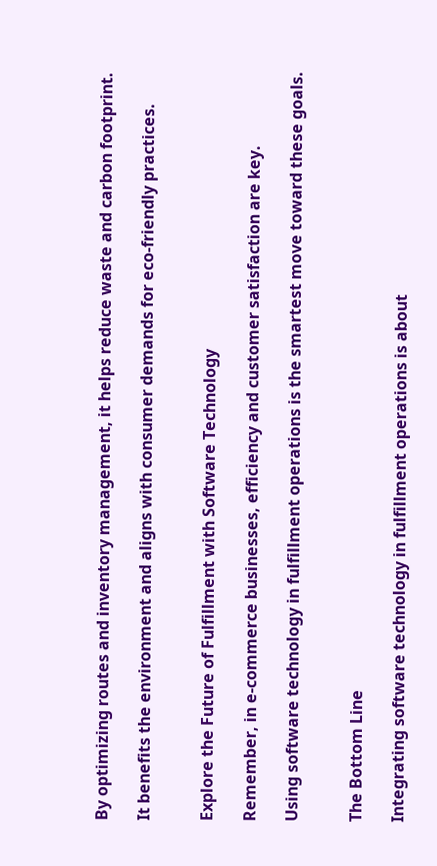By optimizing routes and inventory management, it helps reduce waste and carbon footprint.

It benefits the environment and aligns with consumer demands for eco-friendly practices.


Explore the Future of Fulfillment with Software Technology

Remember, in e-commerce businesses, efficiency and customer satisfaction are key.

Using software technology in fulfillment operations is the smartest move toward these goals.


The Bottom Line

Integrating software technology in fulfillment operations is about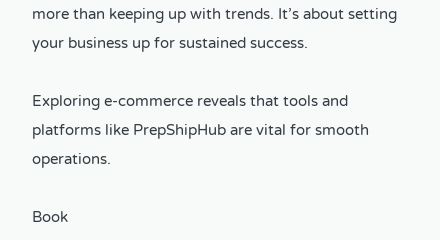more than keeping up with trends. It’s about setting your business up for sustained success.

Exploring e-commerce reveals that tools and platforms like PrepShipHub are vital for smooth operations.

Book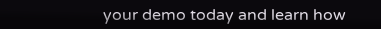your demo today and learn how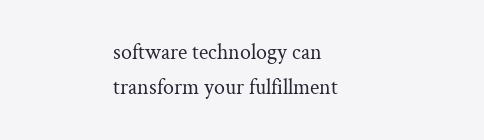software technology can transform your fulfillment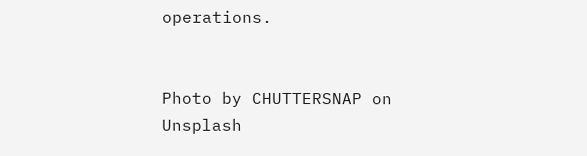operations.


Photo by CHUTTERSNAP on Unsplash